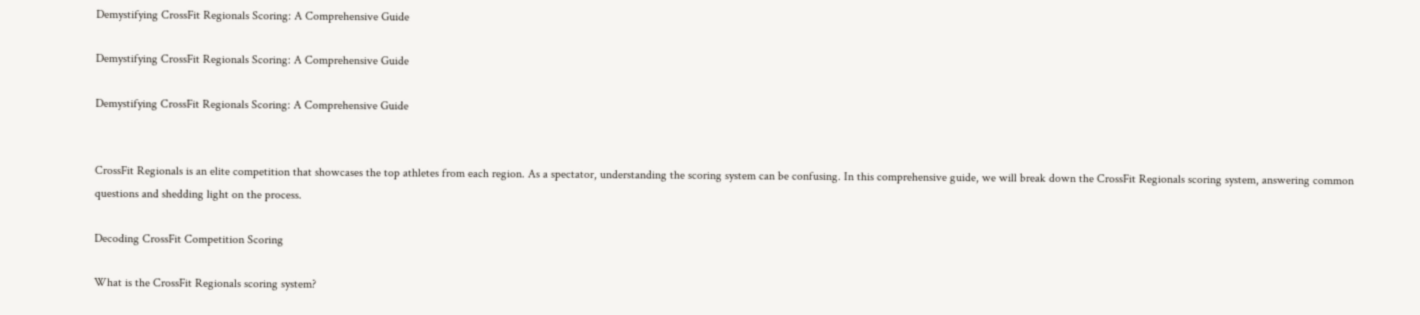Demystifying CrossFit Regionals Scoring: A Comprehensive Guide

Demystifying CrossFit Regionals Scoring: A Comprehensive Guide

Demystifying CrossFit Regionals Scoring: A Comprehensive Guide


CrossFit Regionals is an elite competition that showcases the top athletes from each region. As a spectator, understanding the scoring system can be confusing. In this comprehensive guide, we will break down the CrossFit Regionals scoring system, answering common questions and shedding light on the process.

Decoding CrossFit Competition Scoring

What is the CrossFit Regionals scoring system?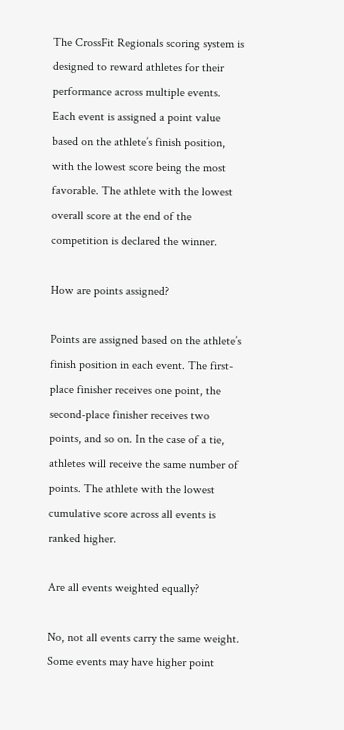The CrossFit Regionals scoring system is designed to reward athletes for their performance across multiple events. Each event is assigned a point value based on the athlete’s finish position, with the lowest score being the most favorable. The athlete with the lowest overall score at the end of the competition is declared the winner.

How are points assigned?

Points are assigned based on the athlete’s finish position in each event. The first-place finisher receives one point, the second-place finisher receives two points, and so on. In the case of a tie, athletes will receive the same number of points. The athlete with the lowest cumulative score across all events is ranked higher.

Are all events weighted equally?

No, not all events carry the same weight. Some events may have higher point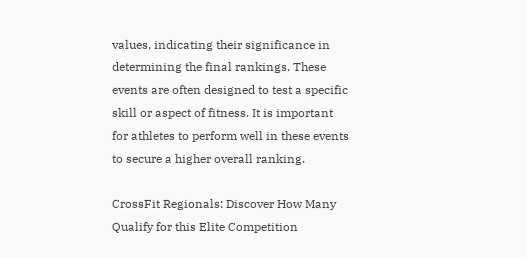values, indicating their significance in determining the final rankings. These events are often designed to test a specific skill or aspect of fitness. It is important for athletes to perform well in these events to secure a higher overall ranking.

CrossFit Regionals: Discover How Many Qualify for this Elite Competition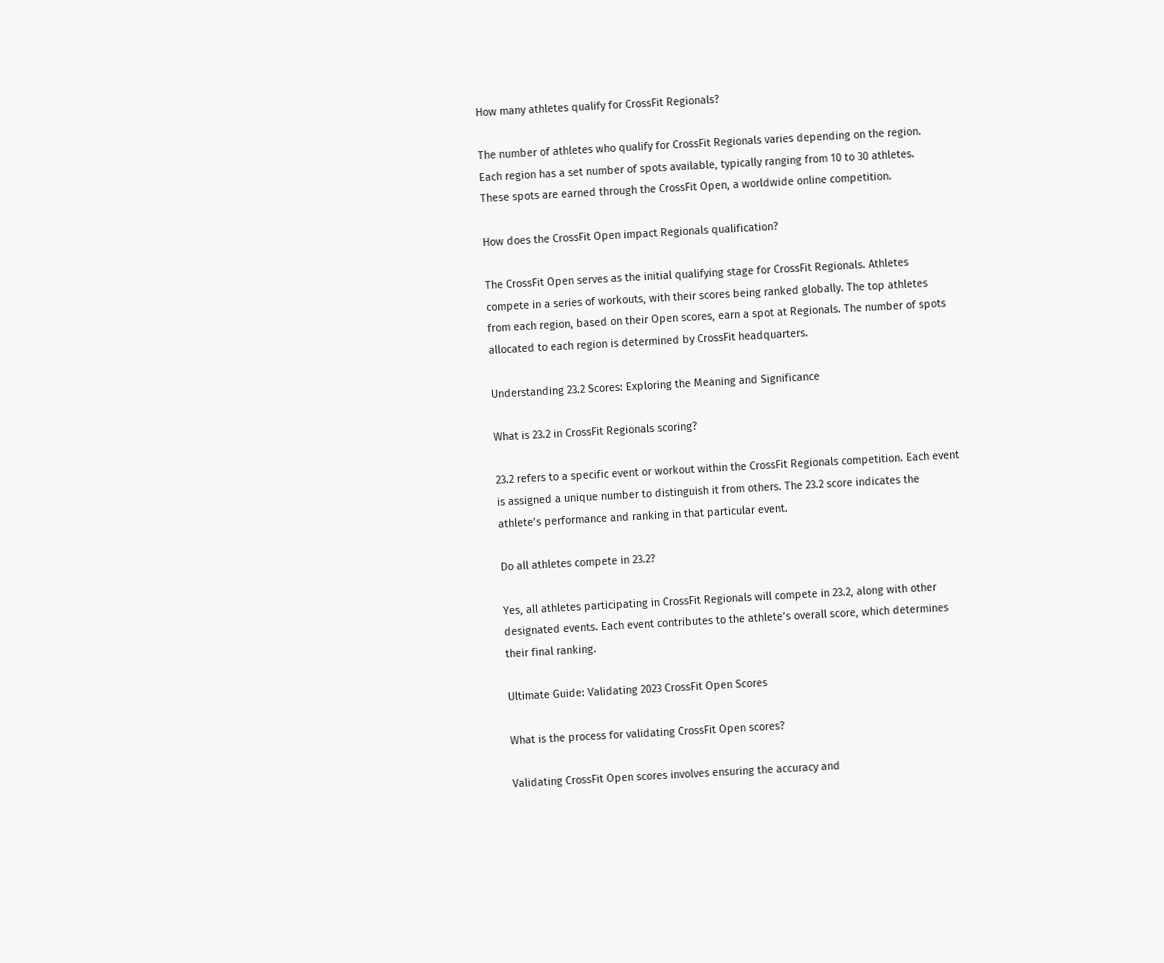How many athletes qualify for CrossFit Regionals?

The number of athletes who qualify for CrossFit Regionals varies depending on the region. Each region has a set number of spots available, typically ranging from 10 to 30 athletes. These spots are earned through the CrossFit Open, a worldwide online competition.

How does the CrossFit Open impact Regionals qualification?

The CrossFit Open serves as the initial qualifying stage for CrossFit Regionals. Athletes compete in a series of workouts, with their scores being ranked globally. The top athletes from each region, based on their Open scores, earn a spot at Regionals. The number of spots allocated to each region is determined by CrossFit headquarters.

Understanding 23.2 Scores: Exploring the Meaning and Significance

What is 23.2 in CrossFit Regionals scoring?

23.2 refers to a specific event or workout within the CrossFit Regionals competition. Each event is assigned a unique number to distinguish it from others. The 23.2 score indicates the athlete’s performance and ranking in that particular event.

Do all athletes compete in 23.2?

Yes, all athletes participating in CrossFit Regionals will compete in 23.2, along with other designated events. Each event contributes to the athlete’s overall score, which determines their final ranking.

Ultimate Guide: Validating 2023 CrossFit Open Scores

What is the process for validating CrossFit Open scores?

Validating CrossFit Open scores involves ensuring the accuracy and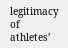legitimacy of athletes’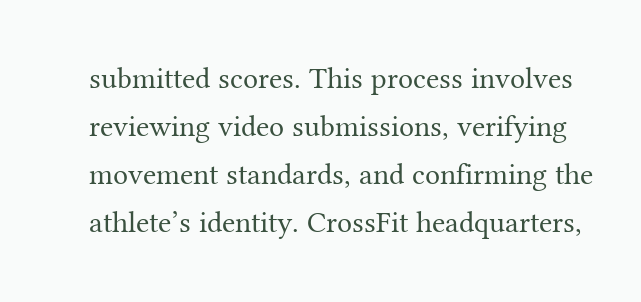submitted scores. This process involves reviewing video submissions, verifying movement standards, and confirming the athlete’s identity. CrossFit headquarters,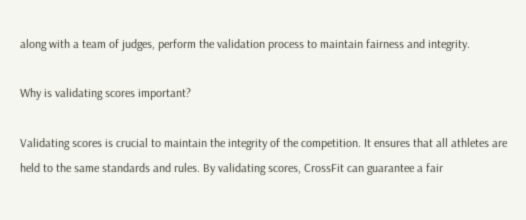along with a team of judges, perform the validation process to maintain fairness and integrity.

Why is validating scores important?

Validating scores is crucial to maintain the integrity of the competition. It ensures that all athletes are held to the same standards and rules. By validating scores, CrossFit can guarantee a fair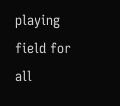playing field for all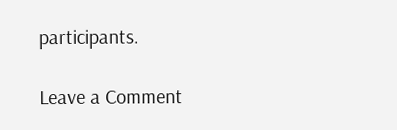participants.

Leave a Comment